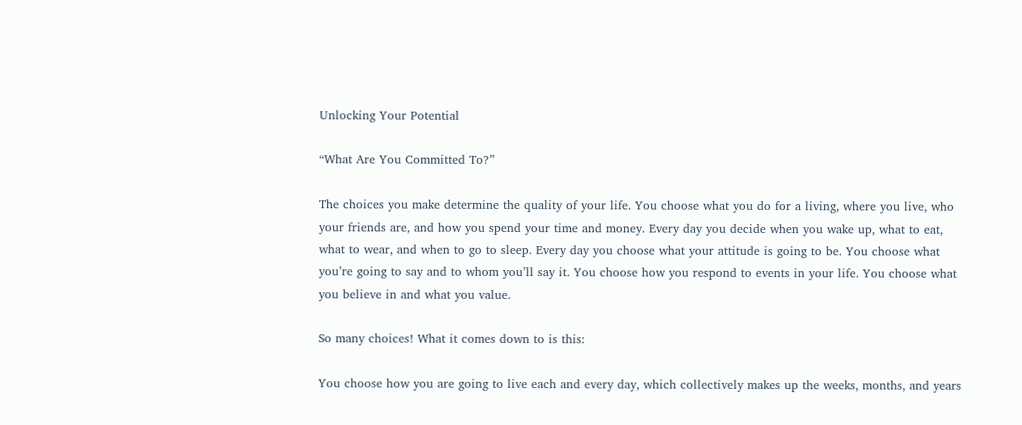Unlocking Your Potential

“What Are You Committed To?”

The choices you make determine the quality of your life. You choose what you do for a living, where you live, who your friends are, and how you spend your time and money. Every day you decide when you wake up, what to eat, what to wear, and when to go to sleep. Every day you choose what your attitude is going to be. You choose what you’re going to say and to whom you’ll say it. You choose how you respond to events in your life. You choose what you believe in and what you value.

So many choices! What it comes down to is this:

You choose how you are going to live each and every day, which collectively makes up the weeks, months, and years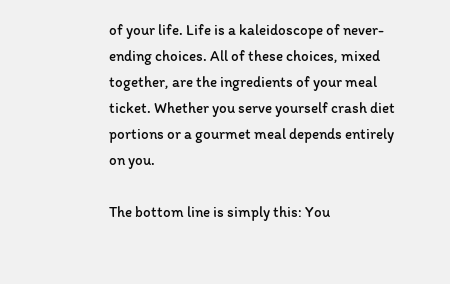of your life. Life is a kaleidoscope of never-ending choices. All of these choices, mixed together, are the ingredients of your meal ticket. Whether you serve yourself crash diet portions or a gourmet meal depends entirely on you.

The bottom line is simply this: You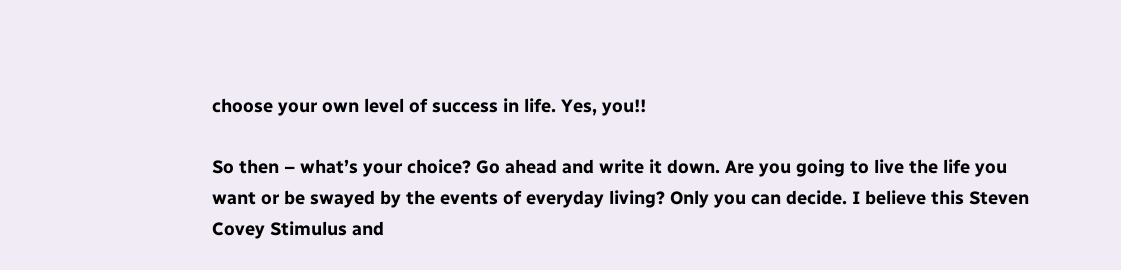choose your own level of success in life. Yes, you!!

So then – what’s your choice? Go ahead and write it down. Are you going to live the life you want or be swayed by the events of everyday living? Only you can decide. I believe this Steven Covey Stimulus and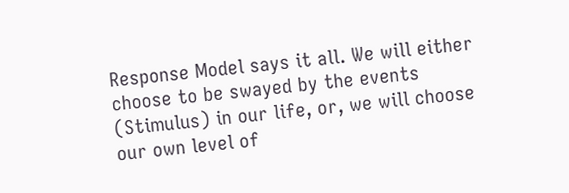Response Model says it all. We will either choose to be swayed by the events (Stimulus) in our life, or, we will choose our own level of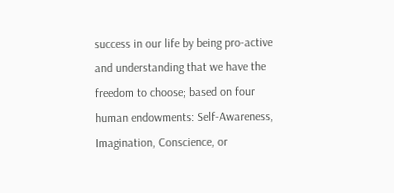success in our life by being pro-active and understanding that we have the freedom to choose; based on four human endowments: Self-Awareness, Imagination, Conscience, or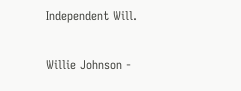Independent Will.

Willie Johnson -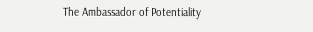The Ambassador of Potentiality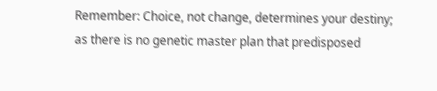Remember: Choice, not change, determines your destiny; as there is no genetic master plan that predisposed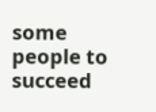some people to succeed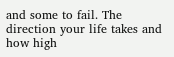and some to fail. The direction your life takes and how high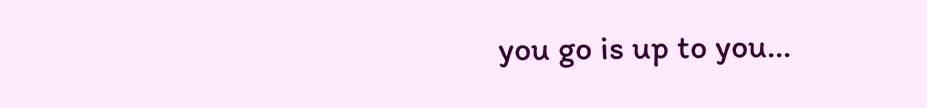you go is up to you…